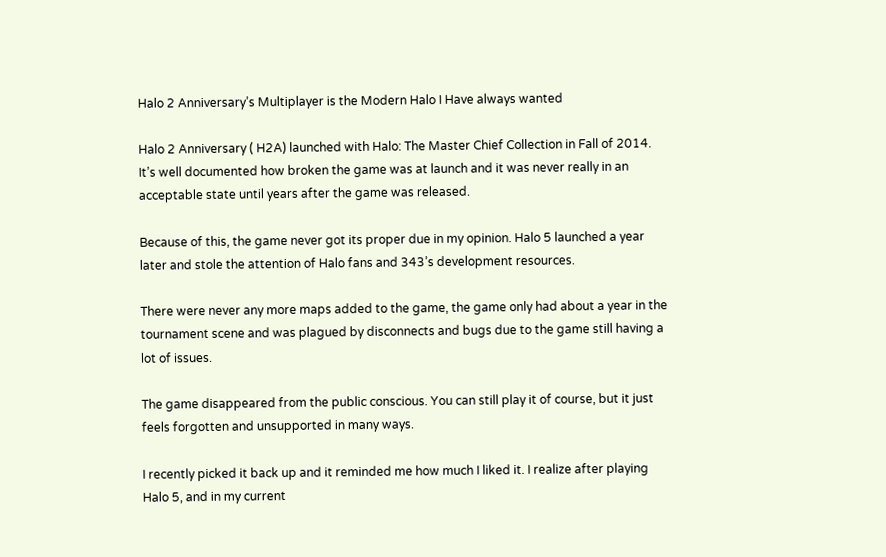Halo 2 Anniversary’s Multiplayer is the Modern Halo I Have always wanted

Halo 2 Anniversary ( H2A) launched with Halo: The Master Chief Collection in Fall of 2014. It’s well documented how broken the game was at launch and it was never really in an acceptable state until years after the game was released.

Because of this, the game never got its proper due in my opinion. Halo 5 launched a year later and stole the attention of Halo fans and 343’s development resources.

There were never any more maps added to the game, the game only had about a year in the tournament scene and was plagued by disconnects and bugs due to the game still having a lot of issues.

The game disappeared from the public conscious. You can still play it of course, but it just feels forgotten and unsupported in many ways.

I recently picked it back up and it reminded me how much I liked it. I realize after playing Halo 5, and in my current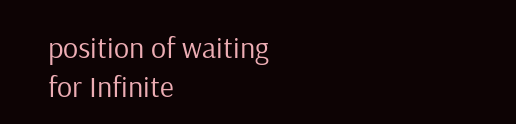position of waiting for Infinite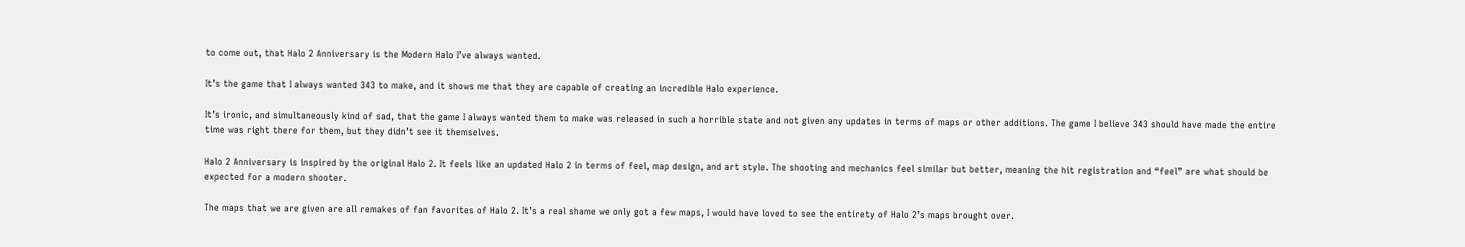to come out, that Halo 2 Anniversary is the Modern Halo I’ve always wanted.

It’s the game that I always wanted 343 to make, and it shows me that they are capable of creating an incredible Halo experience.

It’s ironic, and simultaneously kind of sad, that the game I always wanted them to make was released in such a horrible state and not given any updates in terms of maps or other additions. The game I believe 343 should have made the entire time was right there for them, but they didn’t see it themselves.

Halo 2 Anniversary is inspired by the original Halo 2. It feels like an updated Halo 2 in terms of feel, map design, and art style. The shooting and mechanics feel similar but better, meaning the hit registration and “feel” are what should be expected for a modern shooter.

The maps that we are given are all remakes of fan favorites of Halo 2. It’s a real shame we only got a few maps, I would have loved to see the entirety of Halo 2’s maps brought over.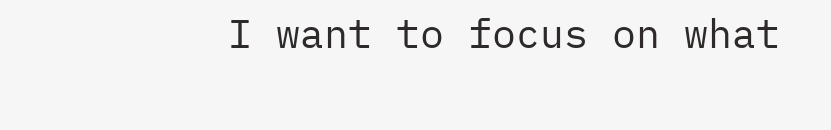I want to focus on what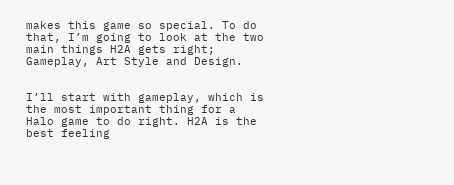makes this game so special. To do that, I’m going to look at the two main things H2A gets right; Gameplay, Art Style and Design.


I’ll start with gameplay, which is the most important thing for a Halo game to do right. H2A is the best feeling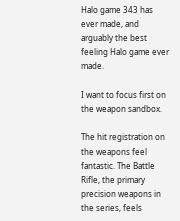Halo game 343 has ever made, and arguably the best feeling Halo game ever made.

I want to focus first on the weapon sandbox.

The hit registration on the weapons feel fantastic. The Battle Rifle, the primary precision weapons in the series, feels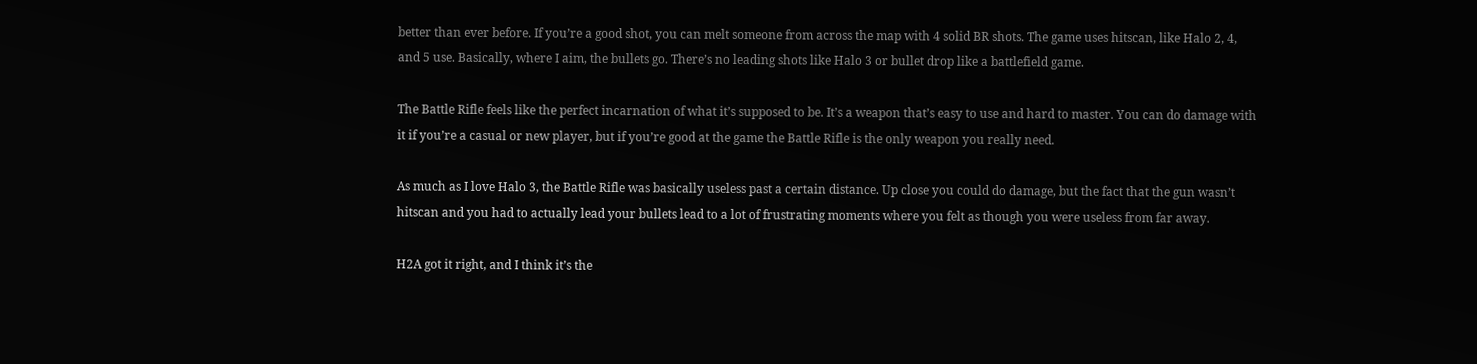better than ever before. If you’re a good shot, you can melt someone from across the map with 4 solid BR shots. The game uses hitscan, like Halo 2, 4, and 5 use. Basically, where I aim, the bullets go. There’s no leading shots like Halo 3 or bullet drop like a battlefield game.

The Battle Rifle feels like the perfect incarnation of what it’s supposed to be. It’s a weapon that’s easy to use and hard to master. You can do damage with it if you’re a casual or new player, but if you’re good at the game the Battle Rifle is the only weapon you really need.

As much as I love Halo 3, the Battle Rifle was basically useless past a certain distance. Up close you could do damage, but the fact that the gun wasn’t hitscan and you had to actually lead your bullets lead to a lot of frustrating moments where you felt as though you were useless from far away.

H2A got it right, and I think it’s the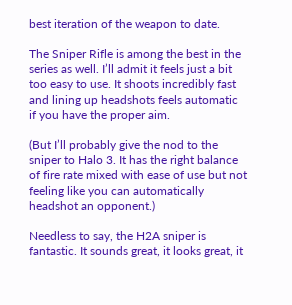best iteration of the weapon to date.

The Sniper Rifle is among the best in the series as well. I’ll admit it feels just a bit too easy to use. It shoots incredibly fast and lining up headshots feels automatic if you have the proper aim.

(But I’ll probably give the nod to the sniper to Halo 3. It has the right balance of fire rate mixed with ease of use but not feeling like you can automatically headshot an opponent.)

Needless to say, the H2A sniper is fantastic. It sounds great, it looks great, it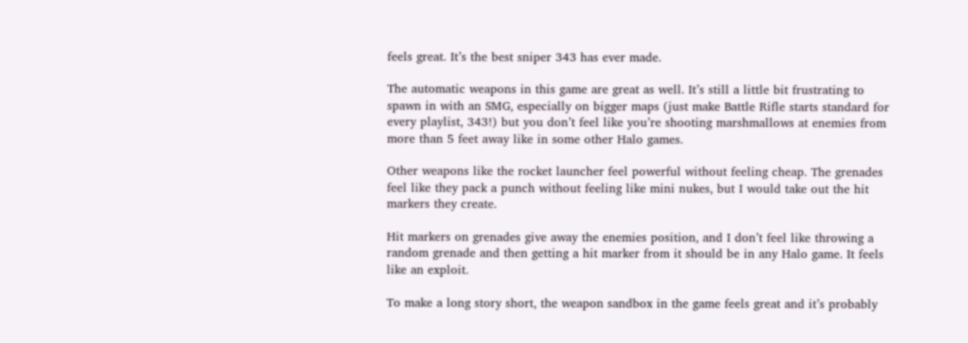feels great. It’s the best sniper 343 has ever made.

The automatic weapons in this game are great as well. It’s still a little bit frustrating to spawn in with an SMG, especially on bigger maps (just make Battle Rifle starts standard for every playlist, 343!) but you don’t feel like you’re shooting marshmallows at enemies from more than 5 feet away like in some other Halo games.

Other weapons like the rocket launcher feel powerful without feeling cheap. The grenades feel like they pack a punch without feeling like mini nukes, but I would take out the hit markers they create.

Hit markers on grenades give away the enemies position, and I don’t feel like throwing a random grenade and then getting a hit marker from it should be in any Halo game. It feels like an exploit.

To make a long story short, the weapon sandbox in the game feels great and it’s probably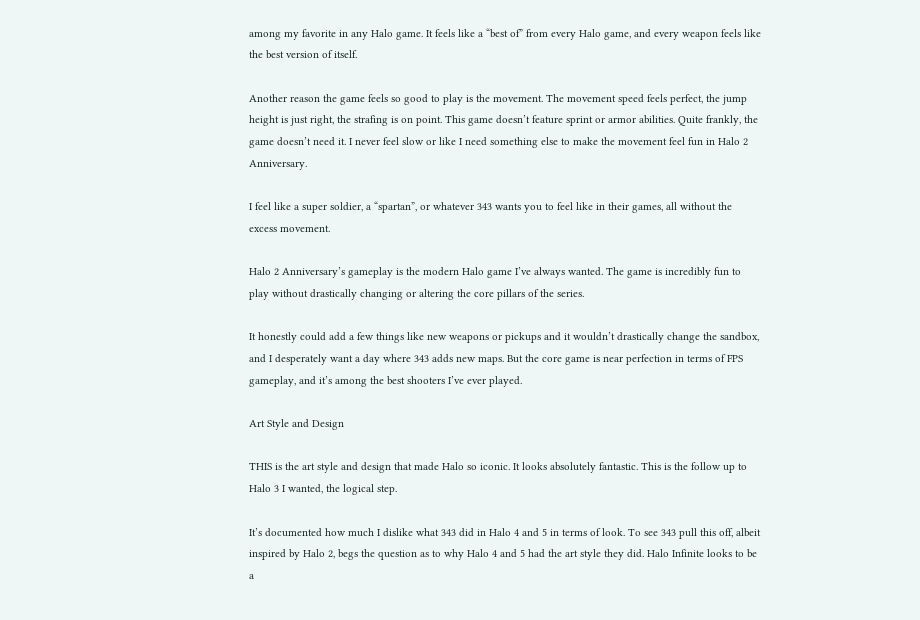among my favorite in any Halo game. It feels like a “best of” from every Halo game, and every weapon feels like the best version of itself.

Another reason the game feels so good to play is the movement. The movement speed feels perfect, the jump height is just right, the strafing is on point. This game doesn’t feature sprint or armor abilities. Quite frankly, the game doesn’t need it. I never feel slow or like I need something else to make the movement feel fun in Halo 2 Anniversary.

I feel like a super soldier, a “spartan”, or whatever 343 wants you to feel like in their games, all without the excess movement.

Halo 2 Anniversary’s gameplay is the modern Halo game I’ve always wanted. The game is incredibly fun to play without drastically changing or altering the core pillars of the series.

It honestly could add a few things like new weapons or pickups and it wouldn’t drastically change the sandbox, and I desperately want a day where 343 adds new maps. But the core game is near perfection in terms of FPS gameplay, and it’s among the best shooters I’ve ever played.

Art Style and Design

THIS is the art style and design that made Halo so iconic. It looks absolutely fantastic. This is the follow up to Halo 3 I wanted, the logical step.

It’s documented how much I dislike what 343 did in Halo 4 and 5 in terms of look. To see 343 pull this off, albeit inspired by Halo 2, begs the question as to why Halo 4 and 5 had the art style they did. Halo Infinite looks to be a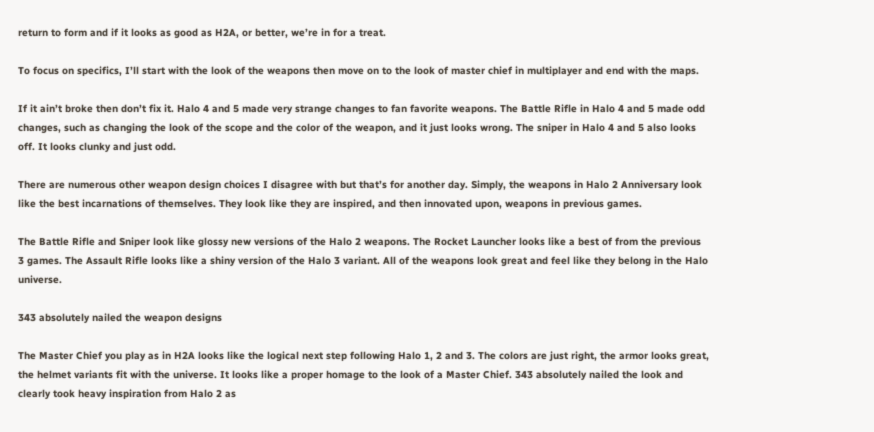return to form and if it looks as good as H2A, or better, we’re in for a treat.

To focus on specifics, I’ll start with the look of the weapons then move on to the look of master chief in multiplayer and end with the maps.

If it ain’t broke then don’t fix it. Halo 4 and 5 made very strange changes to fan favorite weapons. The Battle Rifle in Halo 4 and 5 made odd changes, such as changing the look of the scope and the color of the weapon, and it just looks wrong. The sniper in Halo 4 and 5 also looks off. It looks clunky and just odd.

There are numerous other weapon design choices I disagree with but that’s for another day. Simply, the weapons in Halo 2 Anniversary look like the best incarnations of themselves. They look like they are inspired, and then innovated upon, weapons in previous games.

The Battle Rifle and Sniper look like glossy new versions of the Halo 2 weapons. The Rocket Launcher looks like a best of from the previous 3 games. The Assault Rifle looks like a shiny version of the Halo 3 variant. All of the weapons look great and feel like they belong in the Halo universe.

343 absolutely nailed the weapon designs

The Master Chief you play as in H2A looks like the logical next step following Halo 1, 2 and 3. The colors are just right, the armor looks great, the helmet variants fit with the universe. It looks like a proper homage to the look of a Master Chief. 343 absolutely nailed the look and clearly took heavy inspiration from Halo 2 as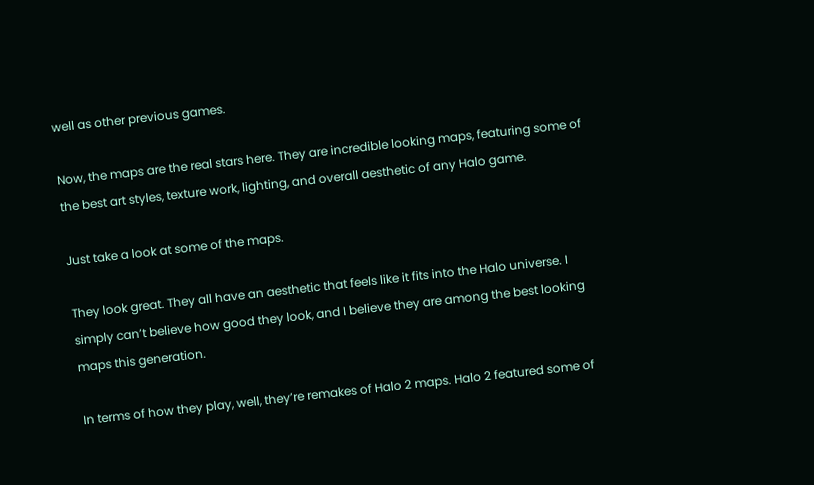well as other previous games.

Now, the maps are the real stars here. They are incredible looking maps, featuring some of the best art styles, texture work, lighting, and overall aesthetic of any Halo game.

Just take a look at some of the maps.

They look great. They all have an aesthetic that feels like it fits into the Halo universe. I simply can’t believe how good they look, and I believe they are among the best looking maps this generation.

In terms of how they play, well, they’re remakes of Halo 2 maps. Halo 2 featured some of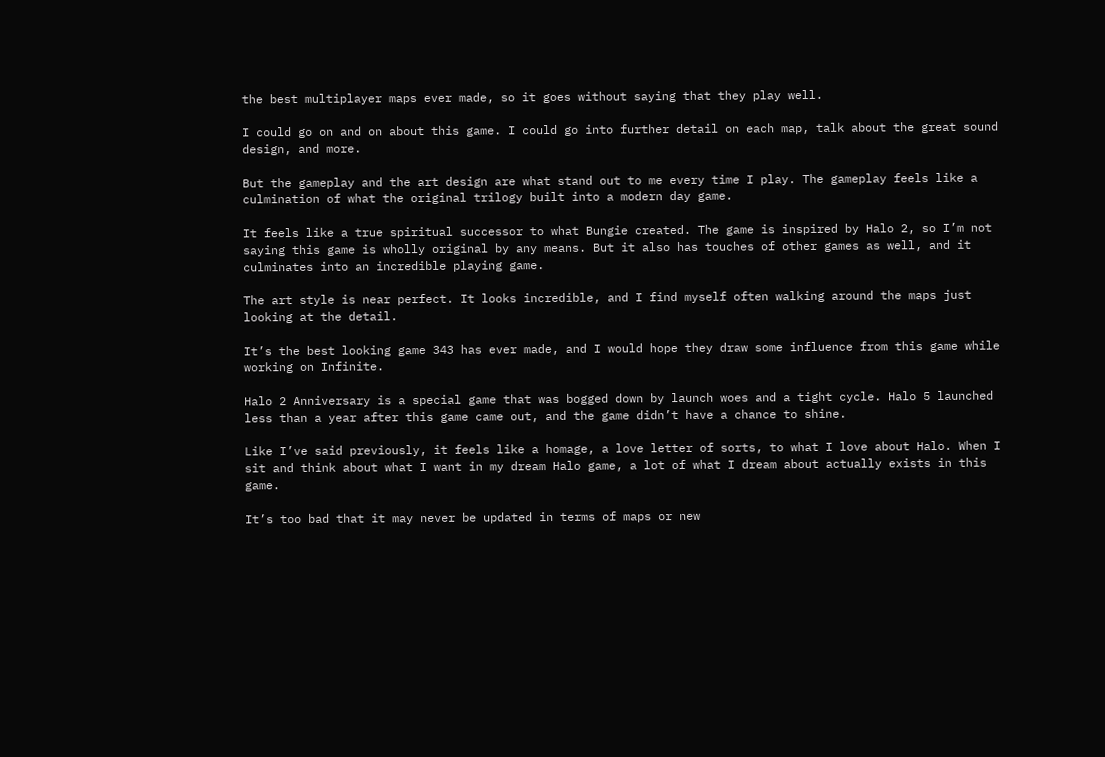the best multiplayer maps ever made, so it goes without saying that they play well.

I could go on and on about this game. I could go into further detail on each map, talk about the great sound design, and more.

But the gameplay and the art design are what stand out to me every time I play. The gameplay feels like a culmination of what the original trilogy built into a modern day game.

It feels like a true spiritual successor to what Bungie created. The game is inspired by Halo 2, so I’m not saying this game is wholly original by any means. But it also has touches of other games as well, and it culminates into an incredible playing game.

The art style is near perfect. It looks incredible, and I find myself often walking around the maps just looking at the detail.

It’s the best looking game 343 has ever made, and I would hope they draw some influence from this game while working on Infinite.

Halo 2 Anniversary is a special game that was bogged down by launch woes and a tight cycle. Halo 5 launched less than a year after this game came out, and the game didn’t have a chance to shine.

Like I’ve said previously, it feels like a homage, a love letter of sorts, to what I love about Halo. When I sit and think about what I want in my dream Halo game, a lot of what I dream about actually exists in this game.

It’s too bad that it may never be updated in terms of maps or new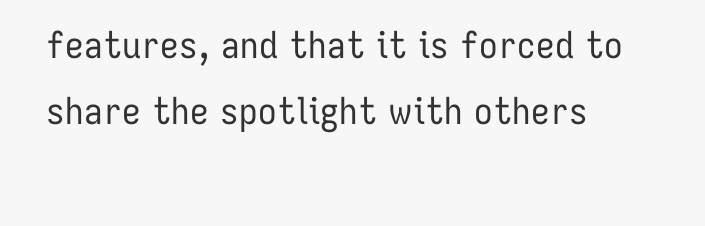features, and that it is forced to share the spotlight with others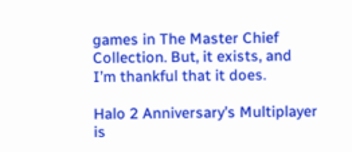games in The Master Chief Collection. But, it exists, and I’m thankful that it does.

Halo 2 Anniversary’s Multiplayer is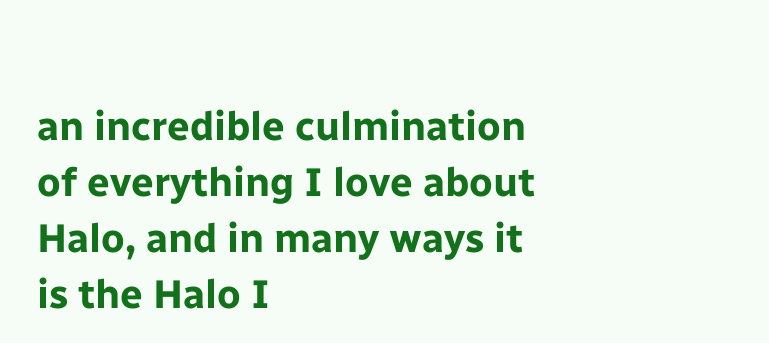an incredible culmination of everything I love about Halo, and in many ways it is the Halo I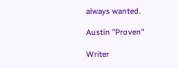always wanted.

Austin "Proven"

Writer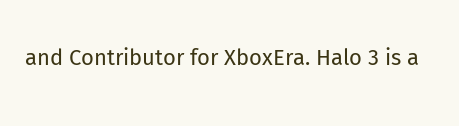and Contributor for XboxEra. Halo 3 is a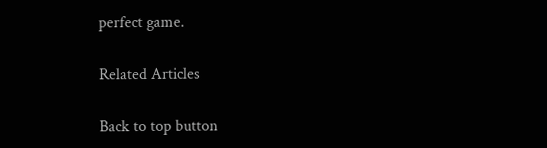perfect game.

Related Articles

Back to top button